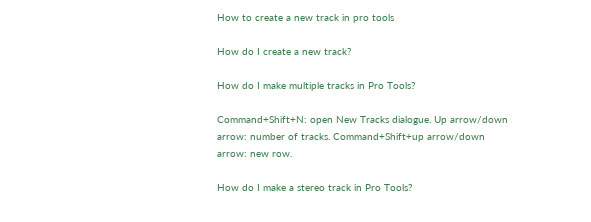How to create a new track in pro tools

How do I create a new track?

How do I make multiple tracks in Pro Tools?

Command+Shift+N: open New Tracks dialogue. Up arrow/down arrow: number of tracks. Command+Shift+up arrow/down arrow: new row.

How do I make a stereo track in Pro Tools?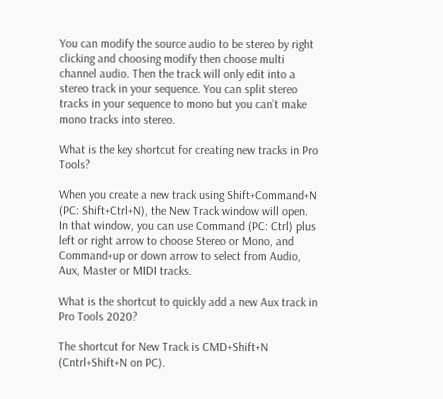You can modify the source audio to be stereo by right clicking and choosing modify then choose multi channel audio. Then the track will only edit into a stereo track in your sequence. You can split stereo tracks in your sequence to mono but you can’t make mono tracks into stereo.

What is the key shortcut for creating new tracks in Pro Tools?

When you create a new track using Shift+Command+N (PC: Shift+Ctrl+N), the New Track window will open. In that window, you can use Command (PC: Ctrl) plus left or right arrow to choose Stereo or Mono, and Command+up or down arrow to select from Audio, Aux, Master or MIDI tracks.

What is the shortcut to quickly add a new Aux track in Pro Tools 2020?

The shortcut for New Track is CMD+Shift+N (Cntrl+Shift+N on PC).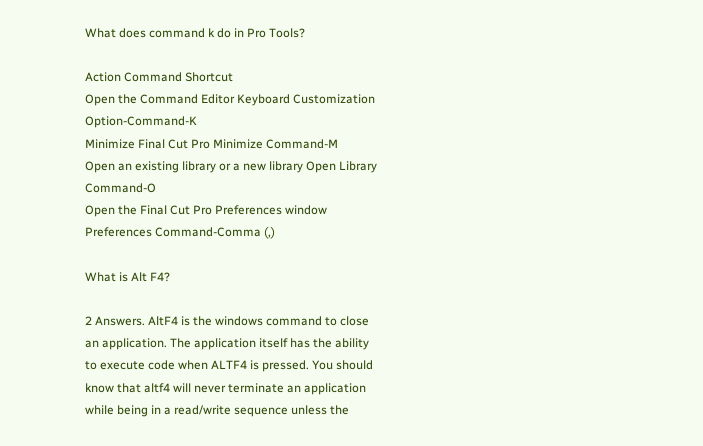What does command k do in Pro Tools?

Action Command Shortcut
Open the Command Editor Keyboard Customization Option-Command-K
Minimize Final Cut Pro Minimize Command-M
Open an existing library or a new library Open Library Command-O
Open the Final Cut Pro Preferences window Preferences Command-Comma (,)

What is Alt F4?

2 Answers. AltF4 is the windows command to close an application. The application itself has the ability to execute code when ALTF4 is pressed. You should know that altf4 will never terminate an application while being in a read/write sequence unless the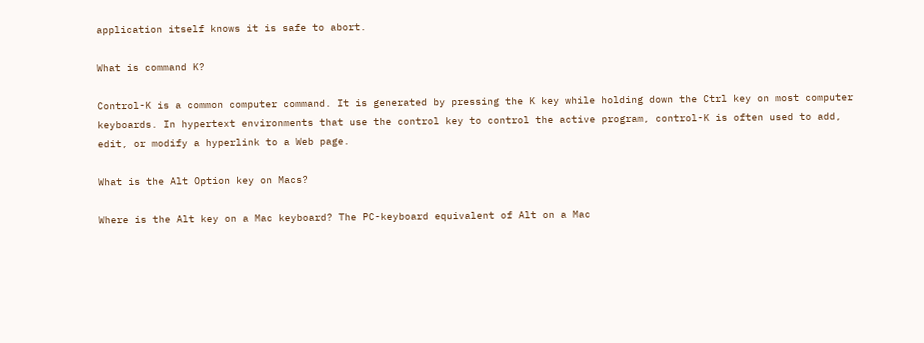application itself knows it is safe to abort.

What is command K?

Control-K is a common computer command. It is generated by pressing the K key while holding down the Ctrl key on most computer keyboards. In hypertext environments that use the control key to control the active program, control-K is often used to add, edit, or modify a hyperlink to a Web page.

What is the Alt Option key on Macs?

Where is the Alt key on a Mac keyboard? The PC-keyboard equivalent of Alt on a Mac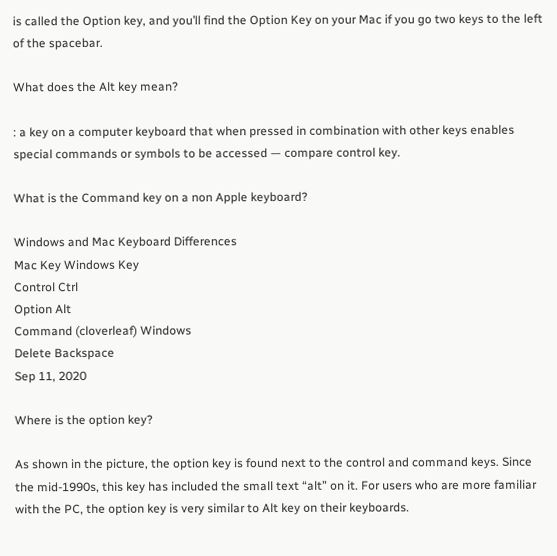is called the Option key, and you’ll find the Option Key on your Mac if you go two keys to the left of the spacebar.

What does the Alt key mean?

: a key on a computer keyboard that when pressed in combination with other keys enables special commands or symbols to be accessed — compare control key.

What is the Command key on a non Apple keyboard?

Windows and Mac Keyboard Differences
Mac Key Windows Key
Control Ctrl
Option Alt
Command (cloverleaf) Windows
Delete Backspace
Sep 11, 2020

Where is the option key?

As shown in the picture, the option key is found next to the control and command keys. Since the mid-1990s, this key has included the small text “alt” on it. For users who are more familiar with the PC, the option key is very similar to Alt key on their keyboards.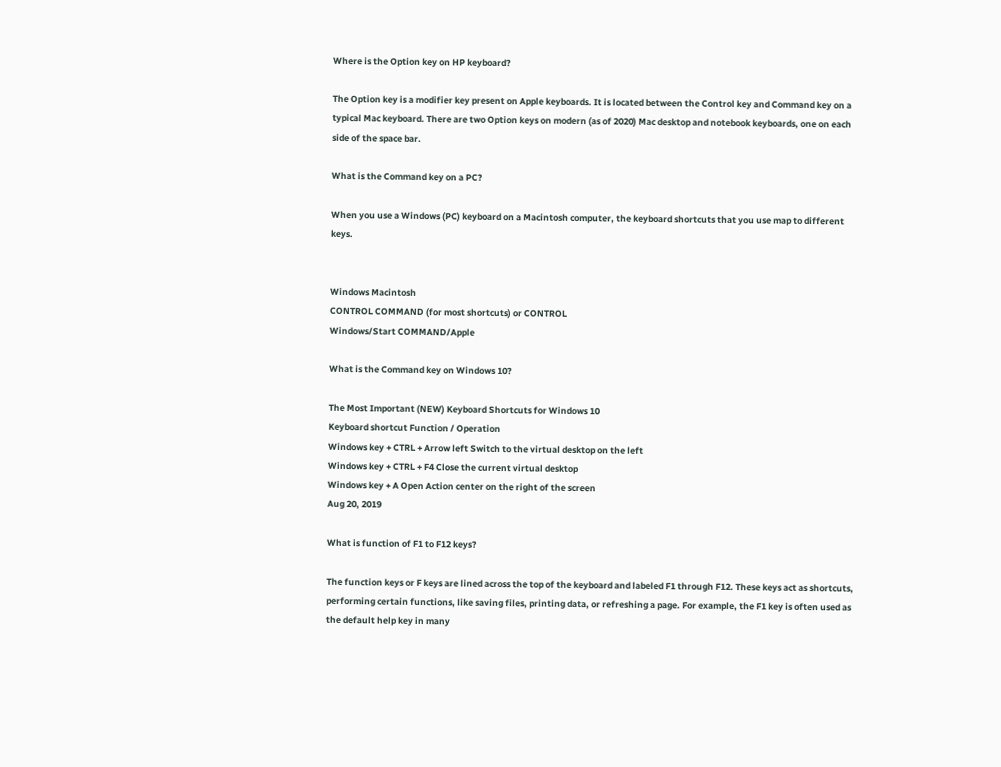Where is the Option key on HP keyboard?

The Option key is a modifier key present on Apple keyboards. It is located between the Control key and Command key on a typical Mac keyboard. There are two Option keys on modern (as of 2020) Mac desktop and notebook keyboards, one on each side of the space bar.

What is the Command key on a PC?

When you use a Windows (PC) keyboard on a Macintosh computer, the keyboard shortcuts that you use map to different keys.


Windows Macintosh
CONTROL COMMAND (for most shortcuts) or CONTROL
Windows/Start COMMAND/Apple

What is the Command key on Windows 10?

The Most Important (NEW) Keyboard Shortcuts for Windows 10
Keyboard shortcut Function / Operation
Windows key + CTRL + Arrow left Switch to the virtual desktop on the left
Windows key + CTRL + F4 Close the current virtual desktop
Windows key + A Open Action center on the right of the screen
Aug 20, 2019

What is function of F1 to F12 keys?

The function keys or F keys are lined across the top of the keyboard and labeled F1 through F12. These keys act as shortcuts, performing certain functions, like saving files, printing data, or refreshing a page. For example, the F1 key is often used as the default help key in many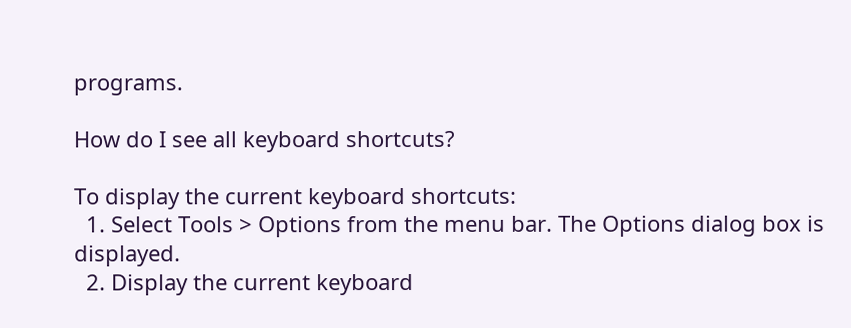programs.

How do I see all keyboard shortcuts?

To display the current keyboard shortcuts:
  1. Select Tools > Options from the menu bar. The Options dialog box is displayed.
  2. Display the current keyboard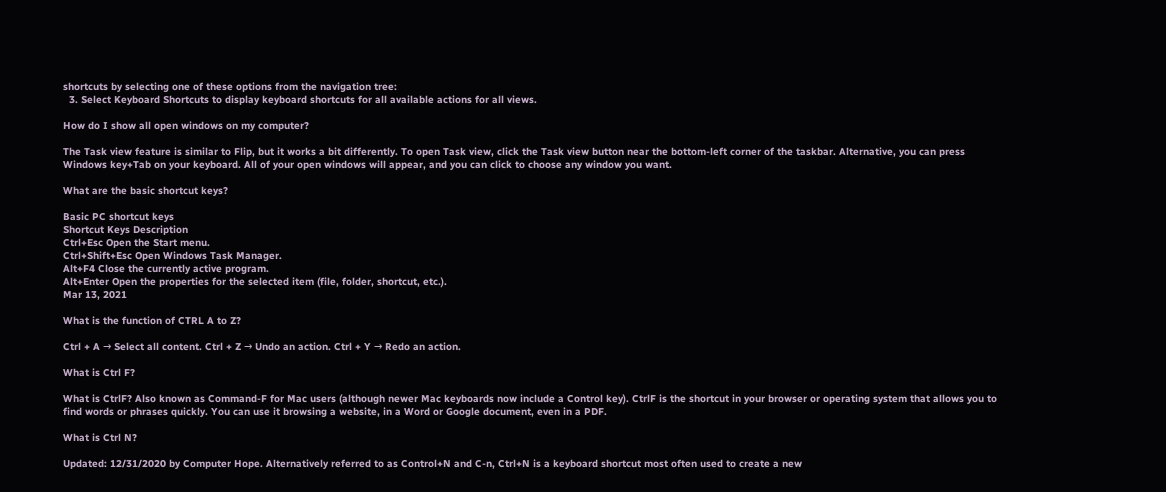shortcuts by selecting one of these options from the navigation tree:
  3. Select Keyboard Shortcuts to display keyboard shortcuts for all available actions for all views.

How do I show all open windows on my computer?

The Task view feature is similar to Flip, but it works a bit differently. To open Task view, click the Task view button near the bottom-left corner of the taskbar. Alternative, you can press Windows key+Tab on your keyboard. All of your open windows will appear, and you can click to choose any window you want.

What are the basic shortcut keys?

Basic PC shortcut keys
Shortcut Keys Description
Ctrl+Esc Open the Start menu.
Ctrl+Shift+Esc Open Windows Task Manager.
Alt+F4 Close the currently active program.
Alt+Enter Open the properties for the selected item (file, folder, shortcut, etc.).
Mar 13, 2021

What is the function of CTRL A to Z?

Ctrl + A → Select all content. Ctrl + Z → Undo an action. Ctrl + Y → Redo an action.

What is Ctrl F?

What is CtrlF? Also known as Command-F for Mac users (although newer Mac keyboards now include a Control key). CtrlF is the shortcut in your browser or operating system that allows you to find words or phrases quickly. You can use it browsing a website, in a Word or Google document, even in a PDF.

What is Ctrl N?

Updated: 12/31/2020 by Computer Hope. Alternatively referred to as Control+N and C-n, Ctrl+N is a keyboard shortcut most often used to create a new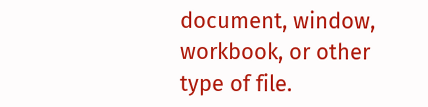document, window, workbook, or other type of file.